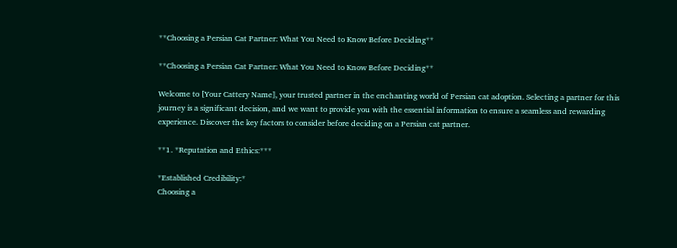**Choosing a Persian Cat Partner: What You Need to Know Before Deciding**

**Choosing a Persian Cat Partner: What You Need to Know Before Deciding**

Welcome to [Your Cattery Name], your trusted partner in the enchanting world of Persian cat adoption. Selecting a partner for this journey is a significant decision, and we want to provide you with the essential information to ensure a seamless and rewarding experience. Discover the key factors to consider before deciding on a Persian cat partner.

**1. *Reputation and Ethics:***

*Established Credibility:*
Choosing a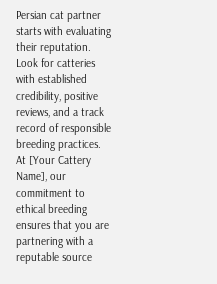Persian cat partner starts with evaluating their reputation. Look for catteries with established credibility, positive reviews, and a track record of responsible breeding practices. At [Your Cattery Name], our commitment to ethical breeding ensures that you are partnering with a reputable source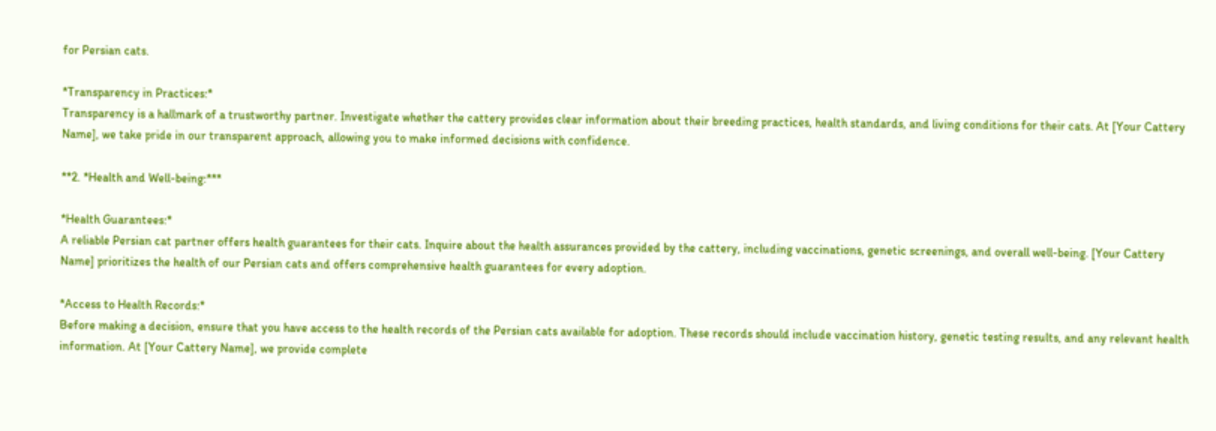for Persian cats.

*Transparency in Practices:*
Transparency is a hallmark of a trustworthy partner. Investigate whether the cattery provides clear information about their breeding practices, health standards, and living conditions for their cats. At [Your Cattery Name], we take pride in our transparent approach, allowing you to make informed decisions with confidence.

**2. *Health and Well-being:***

*Health Guarantees:*
A reliable Persian cat partner offers health guarantees for their cats. Inquire about the health assurances provided by the cattery, including vaccinations, genetic screenings, and overall well-being. [Your Cattery Name] prioritizes the health of our Persian cats and offers comprehensive health guarantees for every adoption.

*Access to Health Records:*
Before making a decision, ensure that you have access to the health records of the Persian cats available for adoption. These records should include vaccination history, genetic testing results, and any relevant health information. At [Your Cattery Name], we provide complete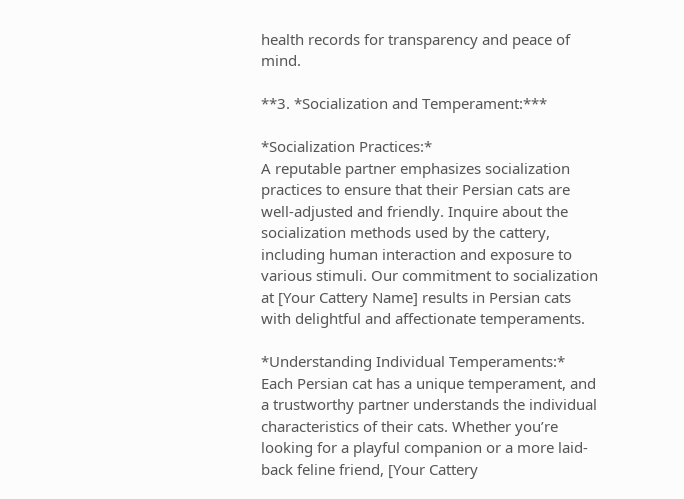health records for transparency and peace of mind.

**3. *Socialization and Temperament:***

*Socialization Practices:*
A reputable partner emphasizes socialization practices to ensure that their Persian cats are well-adjusted and friendly. Inquire about the socialization methods used by the cattery, including human interaction and exposure to various stimuli. Our commitment to socialization at [Your Cattery Name] results in Persian cats with delightful and affectionate temperaments.

*Understanding Individual Temperaments:*
Each Persian cat has a unique temperament, and a trustworthy partner understands the individual characteristics of their cats. Whether you’re looking for a playful companion or a more laid-back feline friend, [Your Cattery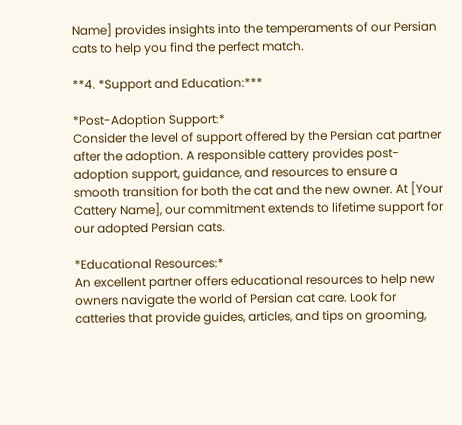Name] provides insights into the temperaments of our Persian cats to help you find the perfect match.

**4. *Support and Education:***

*Post-Adoption Support:*
Consider the level of support offered by the Persian cat partner after the adoption. A responsible cattery provides post-adoption support, guidance, and resources to ensure a smooth transition for both the cat and the new owner. At [Your Cattery Name], our commitment extends to lifetime support for our adopted Persian cats.

*Educational Resources:*
An excellent partner offers educational resources to help new owners navigate the world of Persian cat care. Look for catteries that provide guides, articles, and tips on grooming,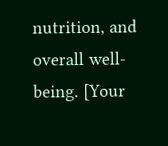nutrition, and overall well-being. [Your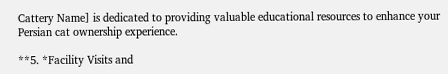Cattery Name] is dedicated to providing valuable educational resources to enhance your Persian cat ownership experience.

**5. *Facility Visits and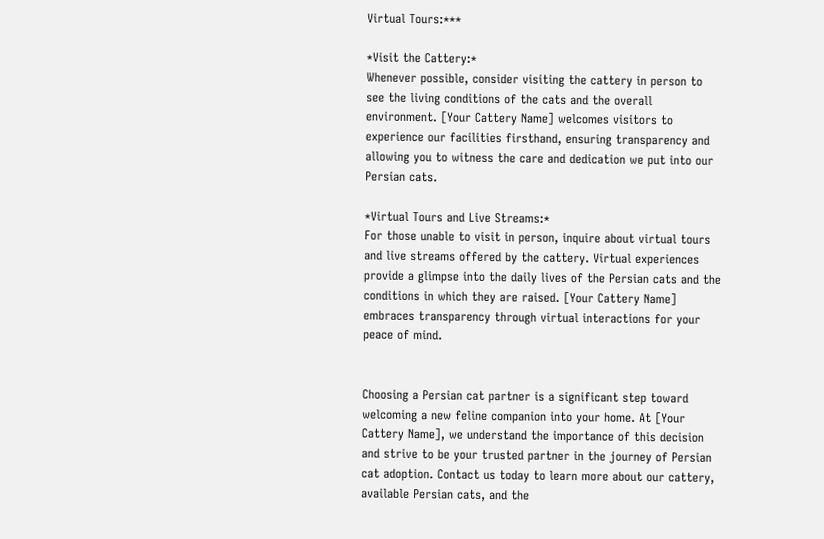Virtual Tours:***

*Visit the Cattery:*
Whenever possible, consider visiting the cattery in person to see the living conditions of the cats and the overall environment. [Your Cattery Name] welcomes visitors to experience our facilities firsthand, ensuring transparency and allowing you to witness the care and dedication we put into our Persian cats.

*Virtual Tours and Live Streams:*
For those unable to visit in person, inquire about virtual tours and live streams offered by the cattery. Virtual experiences provide a glimpse into the daily lives of the Persian cats and the conditions in which they are raised. [Your Cattery Name] embraces transparency through virtual interactions for your peace of mind.


Choosing a Persian cat partner is a significant step toward welcoming a new feline companion into your home. At [Your Cattery Name], we understand the importance of this decision and strive to be your trusted partner in the journey of Persian cat adoption. Contact us today to learn more about our cattery, available Persian cats, and the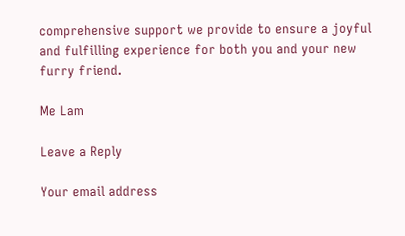comprehensive support we provide to ensure a joyful and fulfilling experience for both you and your new furry friend.

Me Lam

Leave a Reply

Your email address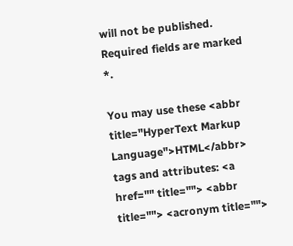will not be published. Required fields are marked *.

You may use these <abbr title="HyperText Markup Language">HTML</abbr> tags and attributes: <a href="" title=""> <abbr title=""> <acronym title="">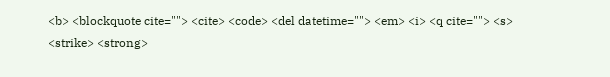<b> <blockquote cite=""> <cite> <code> <del datetime=""> <em> <i> <q cite=""> <s> <strike> <strong>